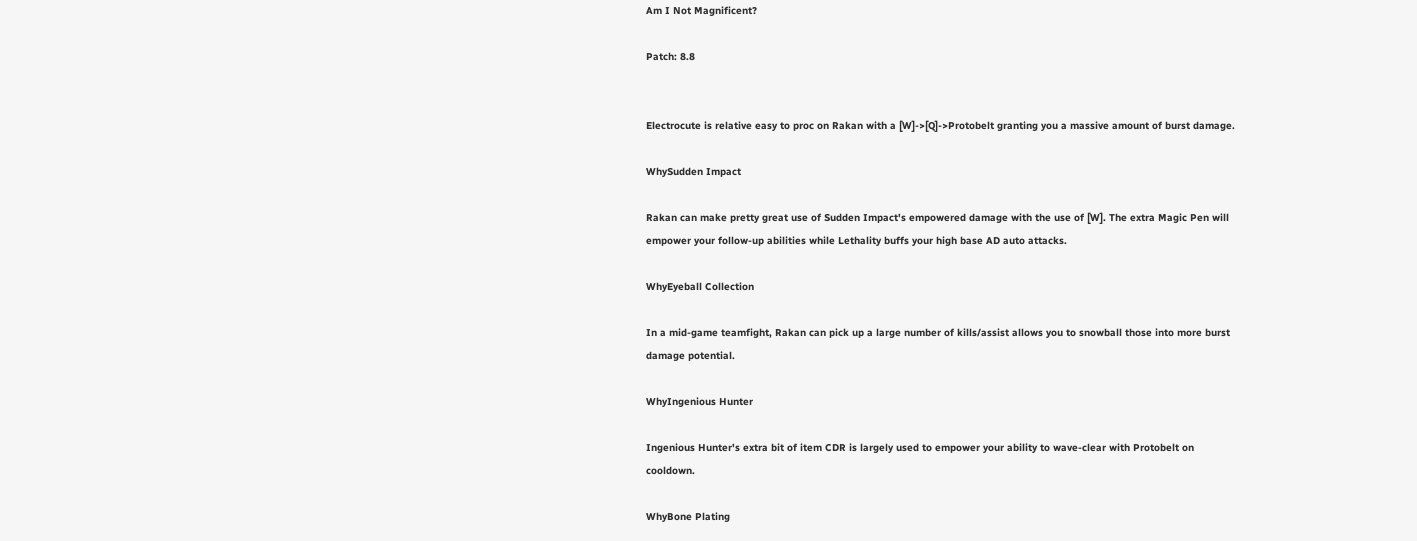Am I Not Magnificent?

Patch: 8.8


Electrocute is relative easy to proc on Rakan with a [W]->[Q]->Protobelt granting you a massive amount of burst damage.

WhySudden Impact

Rakan can make pretty great use of Sudden Impact's empowered damage with the use of [W]. The extra Magic Pen will empower your follow-up abilities while Lethality buffs your high base AD auto attacks.

WhyEyeball Collection

In a mid-game teamfight, Rakan can pick up a large number of kills/assist allows you to snowball those into more burst damage potential.

WhyIngenious Hunter

Ingenious Hunter's extra bit of item CDR is largely used to empower your ability to wave-clear with Protobelt on cooldown.

WhyBone Plating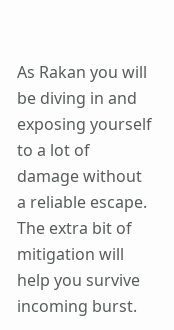As Rakan you will be diving in and exposing yourself to a lot of damage without a reliable escape. The extra bit of mitigation will help you survive incoming burst.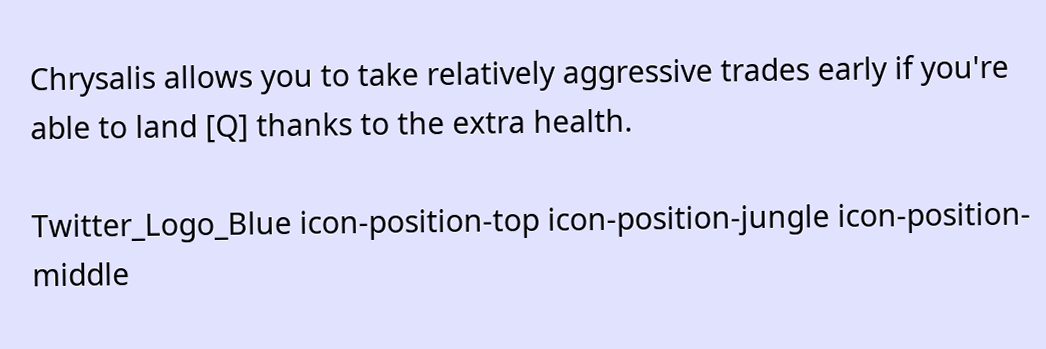Chrysalis allows you to take relatively aggressive trades early if you're able to land [Q] thanks to the extra health.

Twitter_Logo_Blue icon-position-top icon-position-jungle icon-position-middle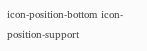icon-position-bottom icon-position-support